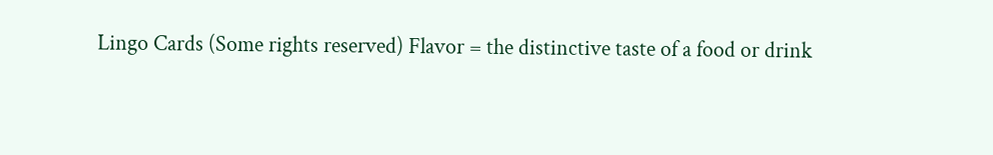Lingo Cards (Some rights reserved) Flavor = the distinctive taste of a food or drink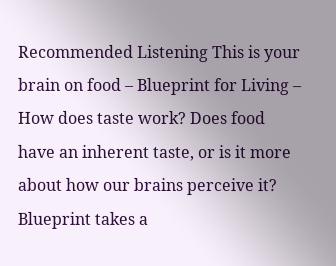Recommended Listening This is your brain on food – Blueprint for Living – How does taste work? Does food have an inherent taste, or is it more about how our brains perceive it? Blueprint takes a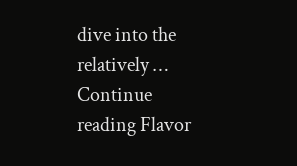dive into the relatively … Continue reading Flavor